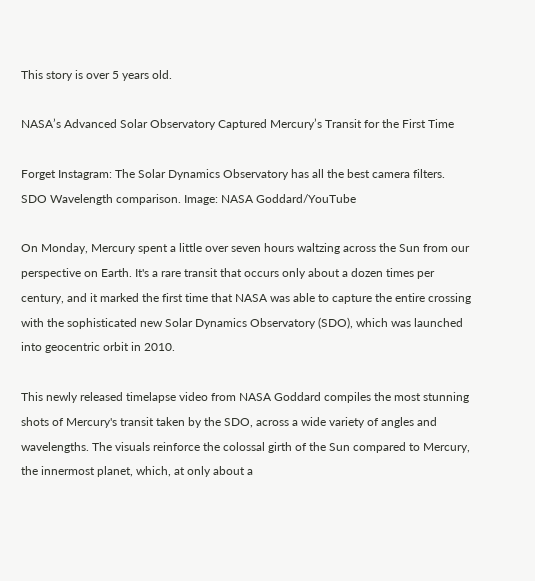This story is over 5 years old.

NASA’s Advanced Solar Observatory Captured Mercury’s Transit for the First Time

Forget Instagram: The Solar Dynamics Observatory has all the best camera filters.
SDO Wavelength comparison. Image: NASA Goddard/YouTube

On Monday, Mercury spent a little over seven hours waltzing across the Sun from our perspective on Earth. It's a rare transit that occurs only about a dozen times per century, and it marked the first time that NASA was able to capture the entire crossing with the sophisticated new Solar Dynamics Observatory (SDO), which was launched into geocentric orbit in 2010.

This newly released timelapse video from NASA Goddard compiles the most stunning shots of Mercury's transit taken by the SDO, across a wide variety of angles and wavelengths. The visuals reinforce the colossal girth of the Sun compared to Mercury, the innermost planet, which, at only about a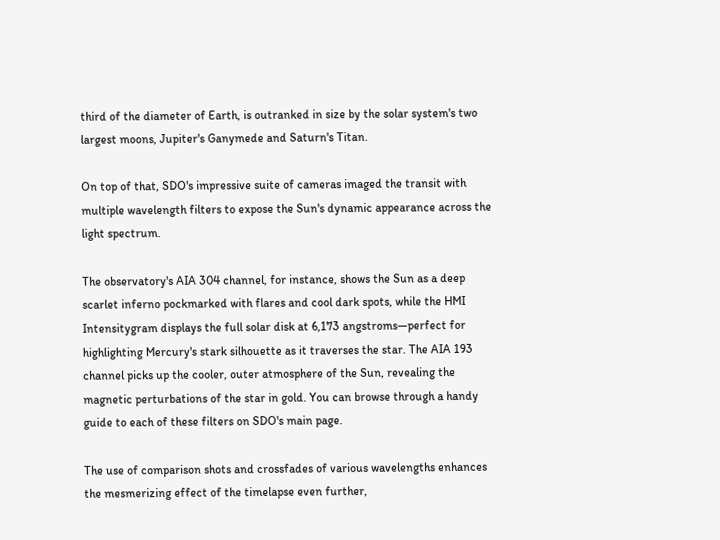third of the diameter of Earth, is outranked in size by the solar system's two largest moons, Jupiter's Ganymede and Saturn's Titan.

On top of that, SDO's impressive suite of cameras imaged the transit with multiple wavelength filters to expose the Sun's dynamic appearance across the light spectrum.

The observatory's AIA 304 channel, for instance, shows the Sun as a deep scarlet inferno pockmarked with flares and cool dark spots, while the HMI Intensitygram displays the full solar disk at 6,173 angstroms—perfect for highlighting Mercury's stark silhouette as it traverses the star. The AIA 193 channel picks up the cooler, outer atmosphere of the Sun, revealing the magnetic perturbations of the star in gold. You can browse through a handy guide to each of these filters on SDO's main page.

The use of comparison shots and crossfades of various wavelengths enhances the mesmerizing effect of the timelapse even further,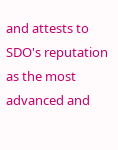and attests to SDO's reputation as the most advanced and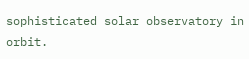sophisticated solar observatory in orbit.